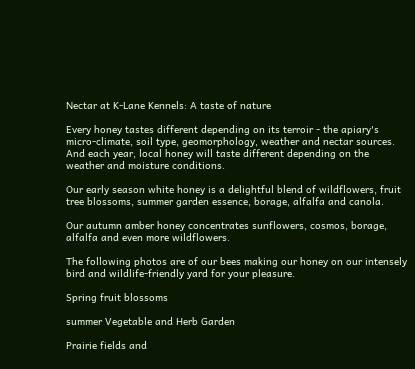Nectar at K-Lane Kennels: A taste of nature

Every honey tastes different depending on its terroir - the apiary's micro-climate, soil type, geomorphology, weather and nectar sources. And each year, local honey will taste different depending on the weather and moisture conditions.

Our early season white honey is a delightful blend of wildflowers, fruit tree blossoms, summer garden essence, borage, alfalfa and canola.

Our autumn amber honey concentrates sunflowers, cosmos, borage, alfalfa and even more wildflowers.

The following photos are of our bees making our honey on our intensely bird and wildlife-friendly yard for your pleasure.

Spring fruit blossoms

summer Vegetable and Herb Garden

Prairie fields and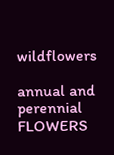wildflowers

annual and perennial FLOWERS